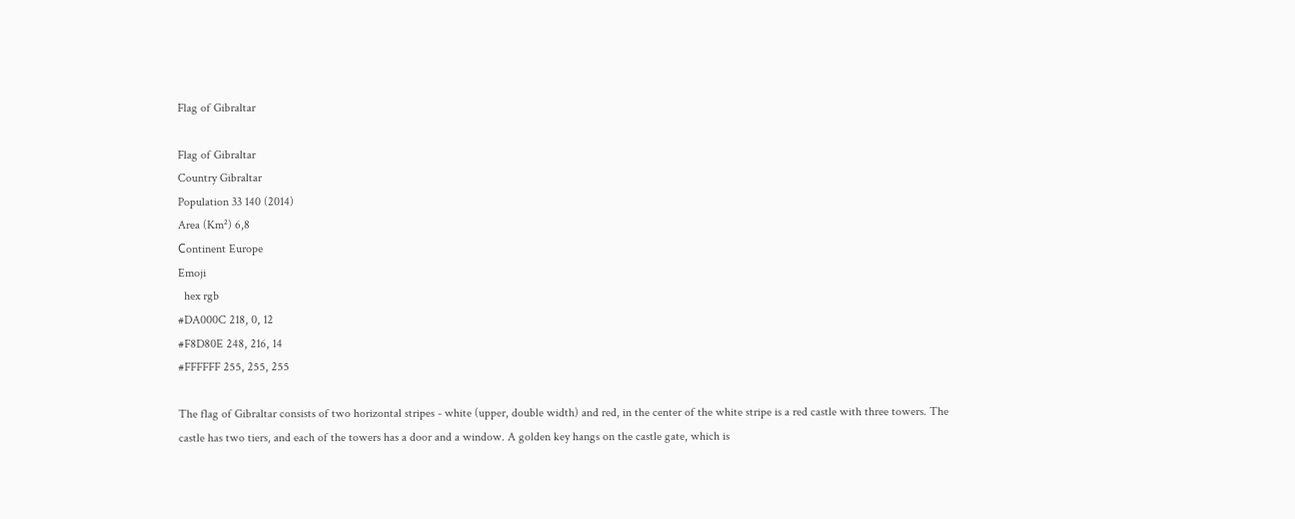Flag of Gibraltar

Flag of Gibraltar
Country Gibraltar
Population 33 140 (2014)
Area (Km²) 6,8
Сontinent Europe
Emoji
  hex rgb
#DA000C 218, 0, 12
#F8D80E 248, 216, 14
#FFFFFF 255, 255, 255

The flag of Gibraltar consists of two horizontal stripes - white (upper, double width) and red, in the center of the white stripe is a red castle with three towers. The castle has two tiers, and each of the towers has a door and a window. A golden key hangs on the castle gate, which is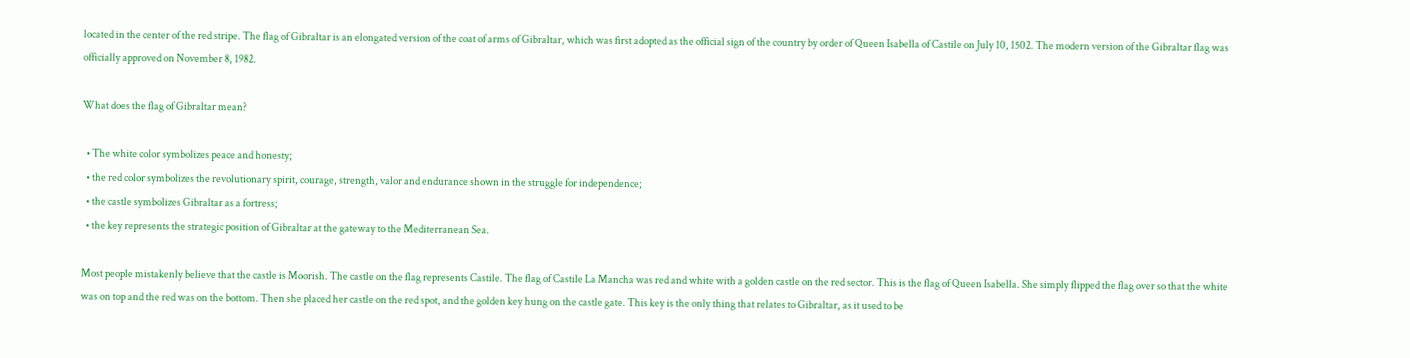located in the center of the red stripe. The flag of Gibraltar is an elongated version of the coat of arms of Gibraltar, which was first adopted as the official sign of the country by order of Queen Isabella of Castile on July 10, 1502. The modern version of the Gibraltar flag was officially approved on November 8, 1982.

What does the flag of Gibraltar mean?

  • The white color symbolizes peace and honesty;
  • the red color symbolizes the revolutionary spirit, courage, strength, valor and endurance shown in the struggle for independence;
  • the castle symbolizes Gibraltar as a fortress;
  • the key represents the strategic position of Gibraltar at the gateway to the Mediterranean Sea.

Most people mistakenly believe that the castle is Moorish. The castle on the flag represents Castile. The flag of Castile La Mancha was red and white with a golden castle on the red sector. This is the flag of Queen Isabella. She simply flipped the flag over so that the white was on top and the red was on the bottom. Then she placed her castle on the red spot, and the golden key hung on the castle gate. This key is the only thing that relates to Gibraltar, as it used to be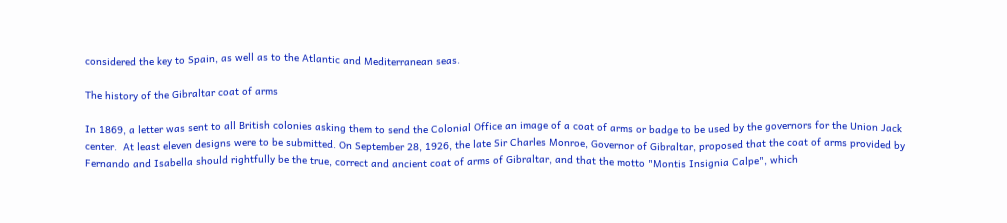considered the key to Spain, as well as to the Atlantic and Mediterranean seas.

The history of the Gibraltar coat of arms

In 1869, a letter was sent to all British colonies asking them to send the Colonial Office an image of a coat of arms or badge to be used by the governors for the Union Jack center.  At least eleven designs were to be submitted. On September 28, 1926, the late Sir Charles Monroe, Governor of Gibraltar, proposed that the coat of arms provided by Fernando and Isabella should rightfully be the true, correct and ancient coat of arms of Gibraltar, and that the motto "Montis Insignia Calpe", which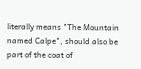literally means "The Mountain named Calpe", should also be part of the coat of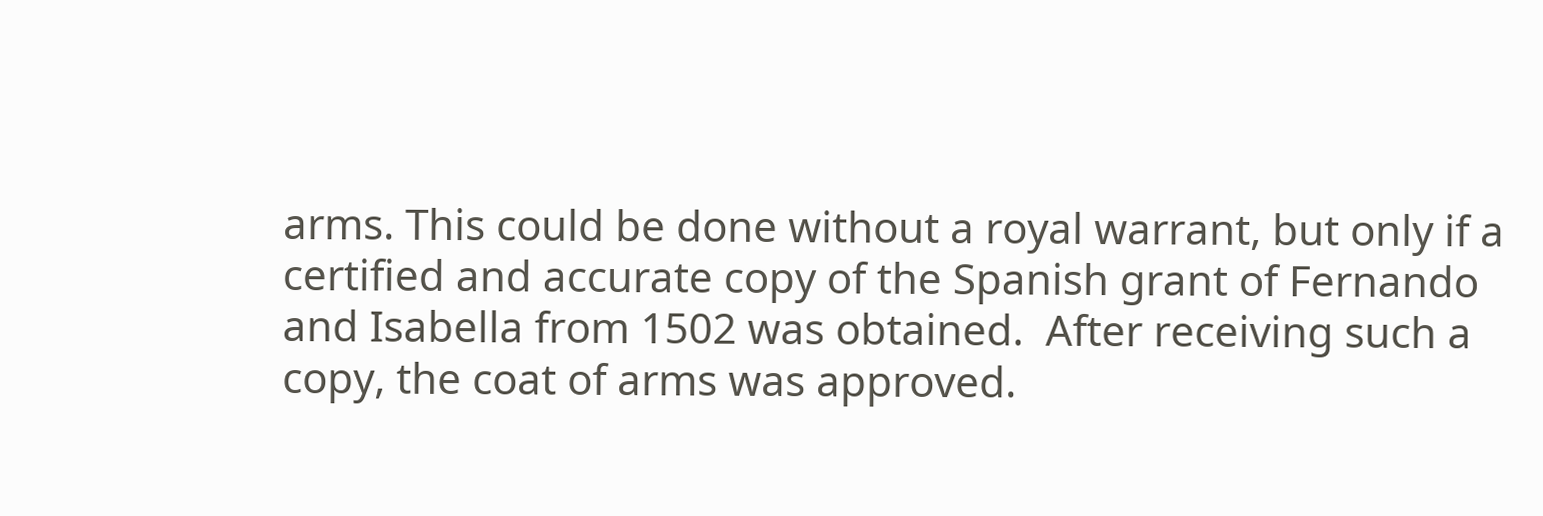arms. This could be done without a royal warrant, but only if a certified and accurate copy of the Spanish grant of Fernando and Isabella from 1502 was obtained.  After receiving such a copy, the coat of arms was approved.